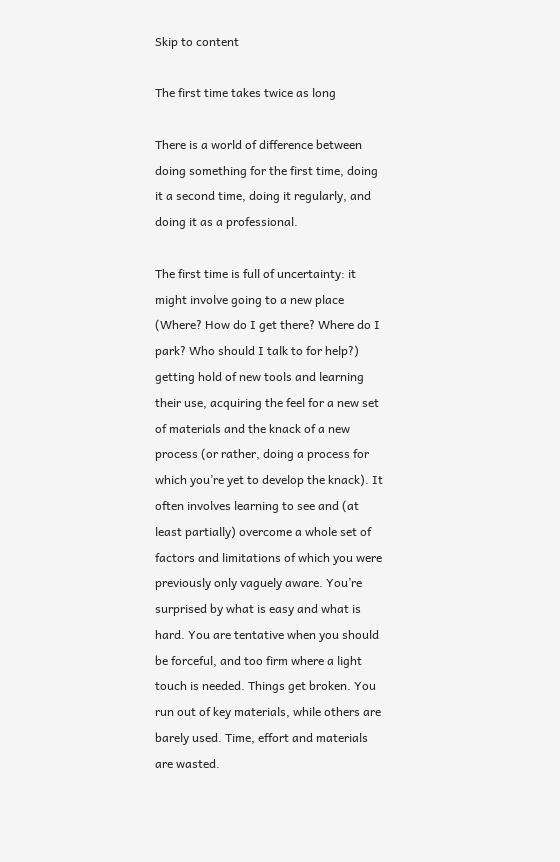Skip to content

The first time takes twice as long

There is a world of difference between doing something for the first time, doing it a second time, doing it regularly, and doing it as a professional.

The first time is full of uncertainty: it might involve going to a new place (Where? How do I get there? Where do I park? Who should I talk to for help?) getting hold of new tools and learning their use, acquiring the feel for a new set of materials and the knack of a new process (or rather, doing a process for which you’re yet to develop the knack). It often involves learning to see and (at least partially) overcome a whole set of factors and limitations of which you were previously only vaguely aware. You’re surprised by what is easy and what is hard. You are tentative when you should be forceful, and too firm where a light touch is needed. Things get broken. You run out of key materials, while others are barely used. Time, effort and materials are wasted.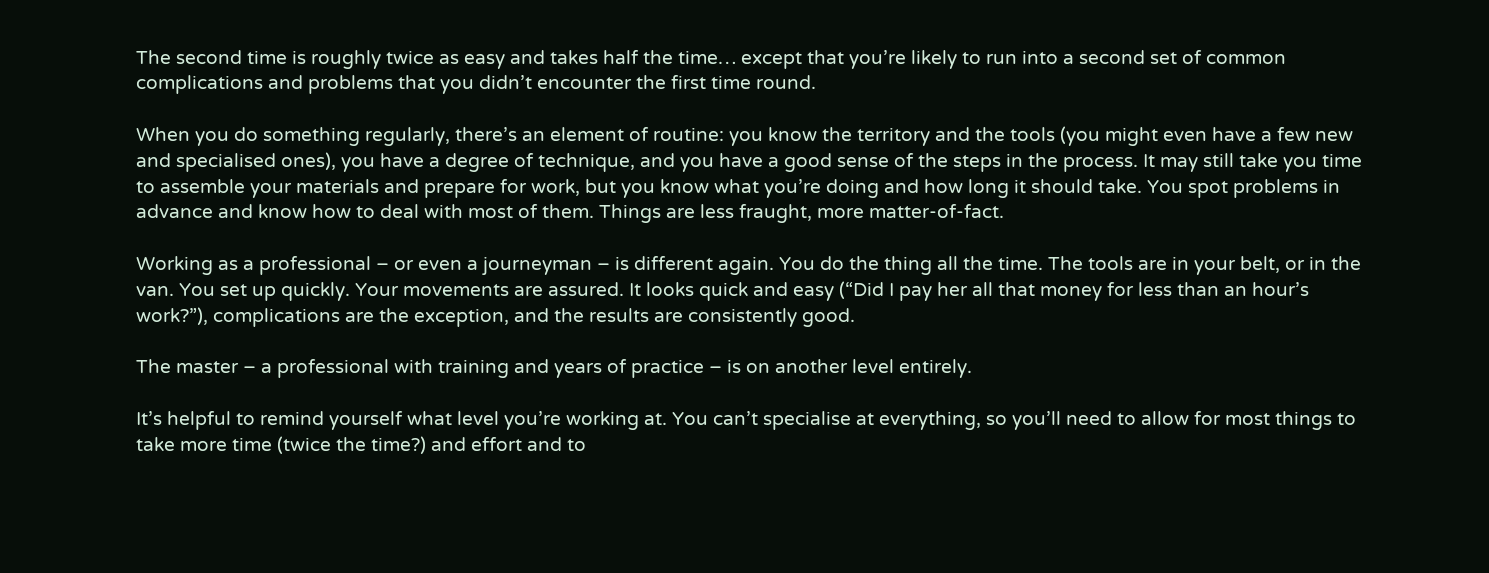The second time is roughly twice as easy and takes half the time… except that you’re likely to run into a second set of common complications and problems that you didn’t encounter the first time round.

When you do something regularly, there’s an element of routine: you know the territory and the tools (you might even have a few new and specialised ones), you have a degree of technique, and you have a good sense of the steps in the process. It may still take you time to assemble your materials and prepare for work, but you know what you’re doing and how long it should take. You spot problems in advance and know how to deal with most of them. Things are less fraught, more matter-of-fact.

Working as a professional – or even a journeyman – is different again. You do the thing all the time. The tools are in your belt, or in the van. You set up quickly. Your movements are assured. It looks quick and easy (“Did I pay her all that money for less than an hour’s work?”), complications are the exception, and the results are consistently good.

The master – a professional with training and years of practice – is on another level entirely.

It’s helpful to remind yourself what level you’re working at. You can’t specialise at everything, so you’ll need to allow for most things to take more time (twice the time?) and effort and to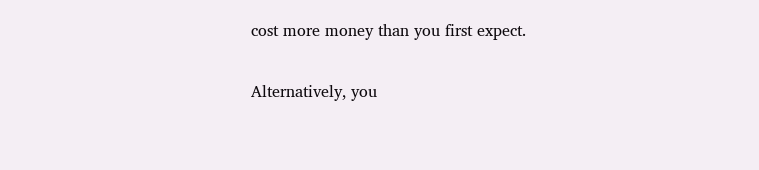cost more money than you first expect.

Alternatively, you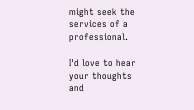might seek the services of a professional.

I'd love to hear your thoughts and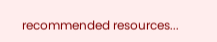recommended resources...